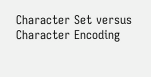Character Set versus Character Encoding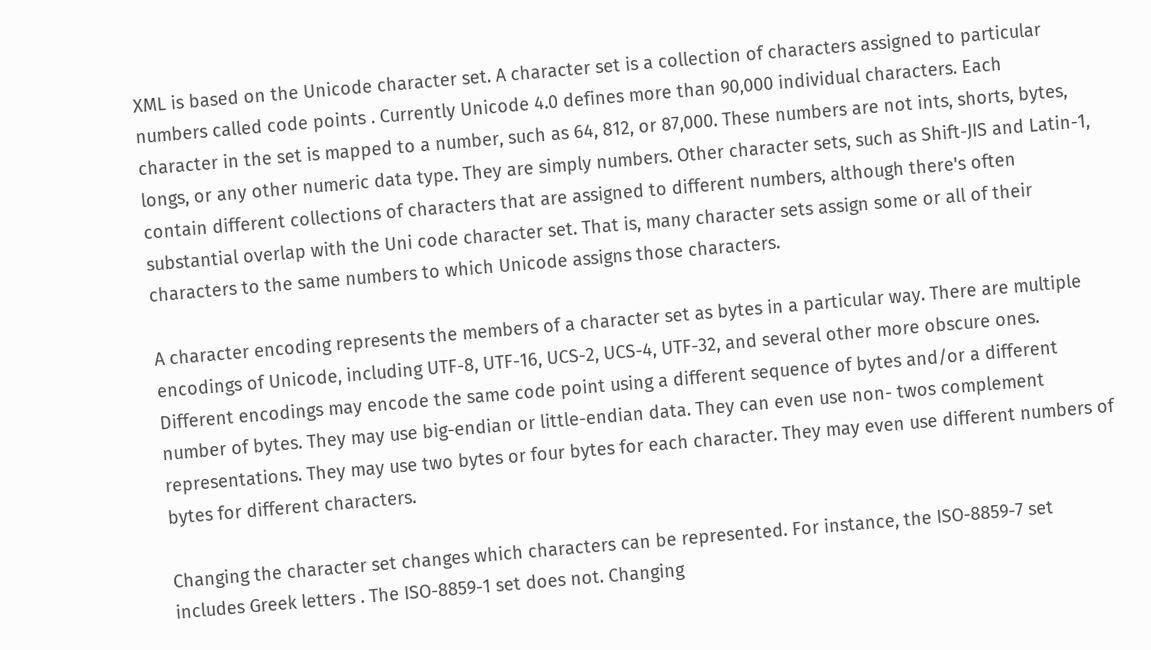XML is based on the Unicode character set. A character set is a collection of characters assigned to particular numbers called code points . Currently Unicode 4.0 defines more than 90,000 individual characters. Each character in the set is mapped to a number, such as 64, 812, or 87,000. These numbers are not ints, shorts, bytes, longs, or any other numeric data type. They are simply numbers. Other character sets, such as Shift-JIS and Latin-1, contain different collections of characters that are assigned to different numbers, although there's often substantial overlap with the Uni code character set. That is, many character sets assign some or all of their characters to the same numbers to which Unicode assigns those characters.

A character encoding represents the members of a character set as bytes in a particular way. There are multiple encodings of Unicode, including UTF-8, UTF-16, UCS-2, UCS-4, UTF-32, and several other more obscure ones. Different encodings may encode the same code point using a different sequence of bytes and/or a different number of bytes. They may use big-endian or little-endian data. They can even use non- twos complement representations. They may use two bytes or four bytes for each character. They may even use different numbers of bytes for different characters.

Changing the character set changes which characters can be represented. For instance, the ISO-8859-7 set includes Greek letters . The ISO-8859-1 set does not. Changing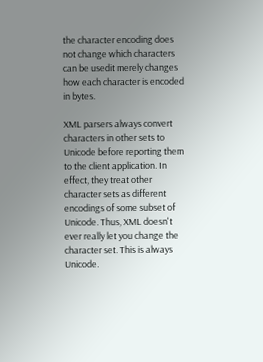the character encoding does not change which characters can be usedit merely changes how each character is encoded in bytes.

XML parsers always convert characters in other sets to Unicode before reporting them to the client application. In effect, they treat other character sets as different encodings of some subset of Unicode. Thus, XML doesn't ever really let you change the character set. This is always Unicode.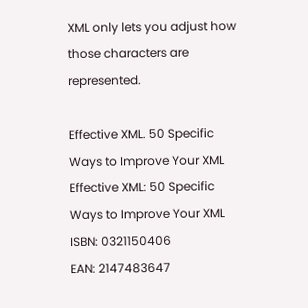XML only lets you adjust how those characters are represented.

Effective XML. 50 Specific Ways to Improve Your XML
Effective XML: 50 Specific Ways to Improve Your XML
ISBN: 0321150406
EAN: 2147483647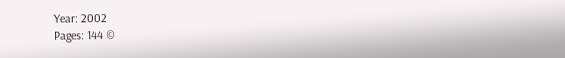Year: 2002
Pages: 144 ©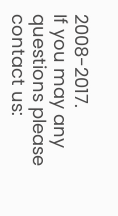2008-2017.
If you may any questions please contact us: